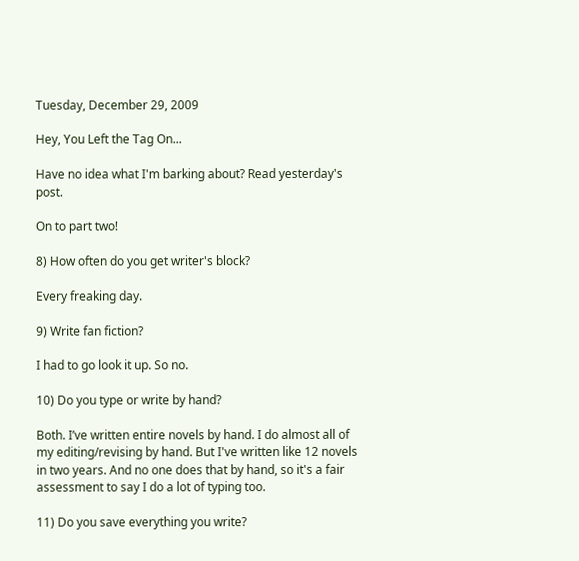Tuesday, December 29, 2009

Hey, You Left the Tag On...

Have no idea what I'm barking about? Read yesterday's post.

On to part two!

8) How often do you get writer's block?

Every freaking day.

9) Write fan fiction?

I had to go look it up. So no.

10) Do you type or write by hand?

Both. I’ve written entire novels by hand. I do almost all of my editing/revising by hand. But I've written like 12 novels in two years. And no one does that by hand, so it's a fair assessment to say I do a lot of typing too.

11) Do you save everything you write?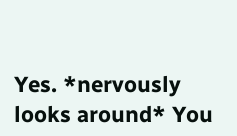Yes. *nervously looks around* You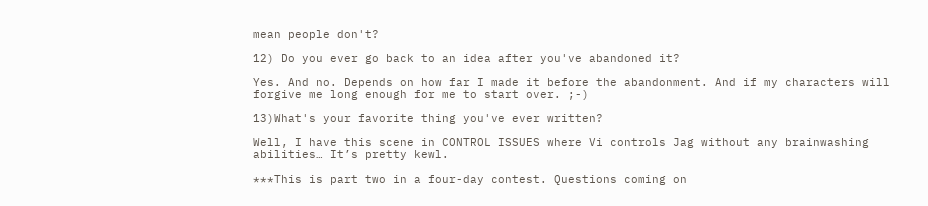mean people don't?

12) Do you ever go back to an idea after you've abandoned it?

Yes. And no. Depends on how far I made it before the abandonment. And if my characters will forgive me long enough for me to start over. ;-)

13)What's your favorite thing you've ever written?

Well, I have this scene in CONTROL ISSUES where Vi controls Jag without any brainwashing abilities… It’s pretty kewl.

***This is part two in a four-day contest. Questions coming on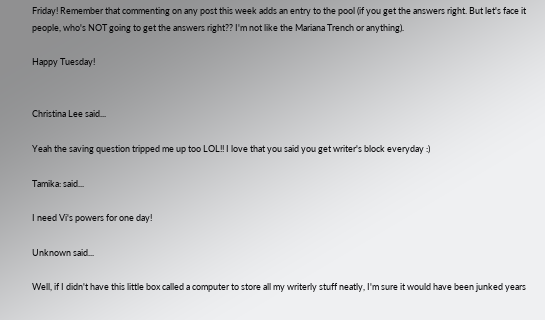Friday! Remember that commenting on any post this week adds an entry to the pool (if you get the answers right. But let's face it people, who's NOT going to get the answers right?? I'm not like the Mariana Trench or anything).

Happy Tuesday!


Christina Lee said...

Yeah the saving question tripped me up too LOL!! I love that you said you get writer's block everyday :)

Tamika: said...

I need Vi's powers for one day!

Unknown said...

Well, if I didn't have this little box called a computer to store all my writerly stuff neatly, I'm sure it would have been junked years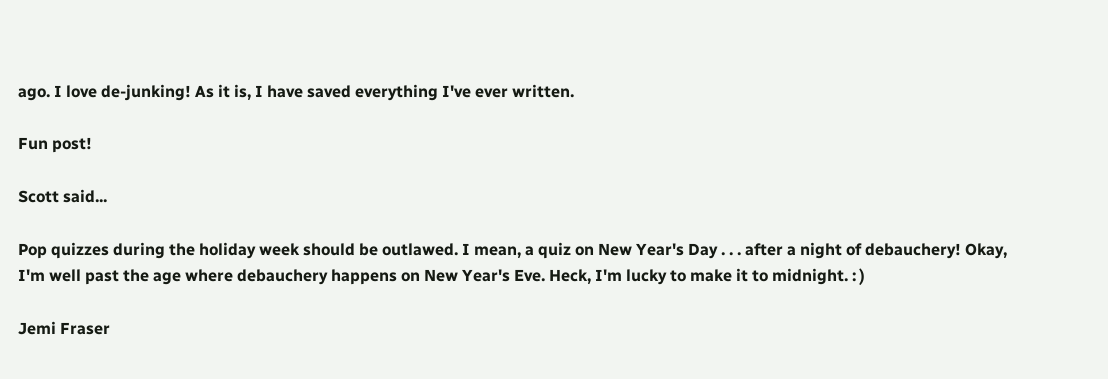ago. I love de-junking! As it is, I have saved everything I've ever written.

Fun post!

Scott said...

Pop quizzes during the holiday week should be outlawed. I mean, a quiz on New Year's Day . . . after a night of debauchery! Okay, I'm well past the age where debauchery happens on New Year's Eve. Heck, I'm lucky to make it to midnight. : )

Jemi Fraser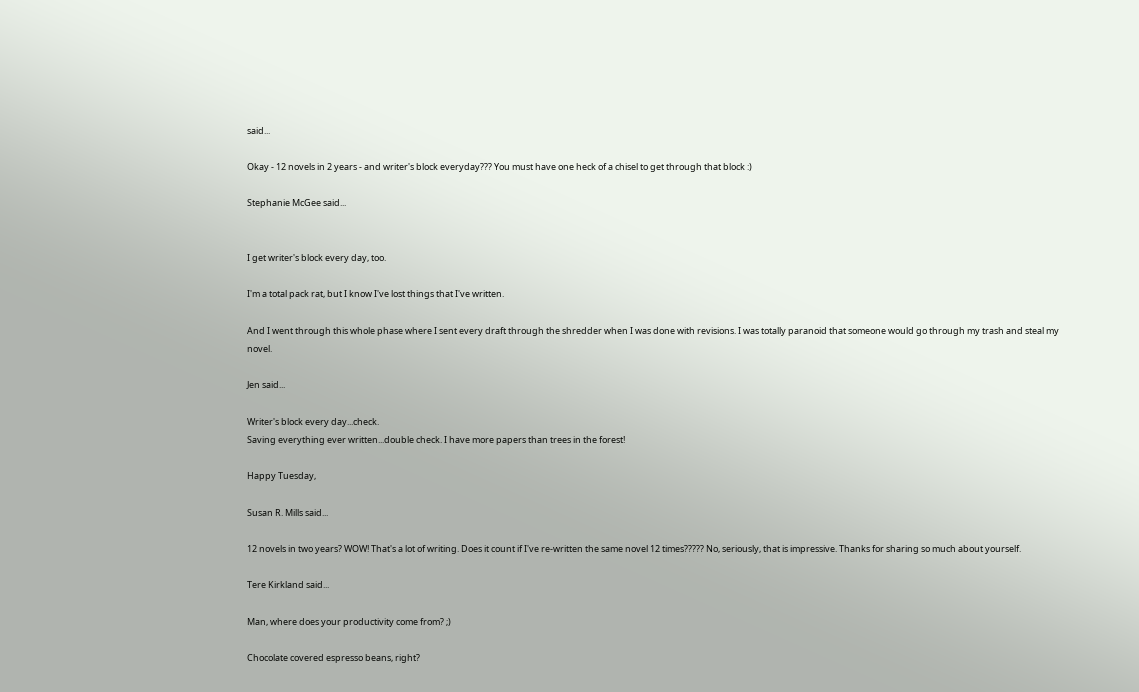said...

Okay - 12 novels in 2 years - and writer's block everyday??? You must have one heck of a chisel to get through that block :)

Stephanie McGee said...


I get writer's block every day, too.

I'm a total pack rat, but I know I've lost things that I've written.

And I went through this whole phase where I sent every draft through the shredder when I was done with revisions. I was totally paranoid that someone would go through my trash and steal my novel.

Jen said...

Writer's block every day...check.
Saving everything ever written...double check. I have more papers than trees in the forest!

Happy Tuesday,

Susan R. Mills said...

12 novels in two years? WOW! That's a lot of writing. Does it count if I've re-written the same novel 12 times????? No, seriously, that is impressive. Thanks for sharing so much about yourself.

Tere Kirkland said...

Man, where does your productivity come from? ;)

Chocolate covered espresso beans, right?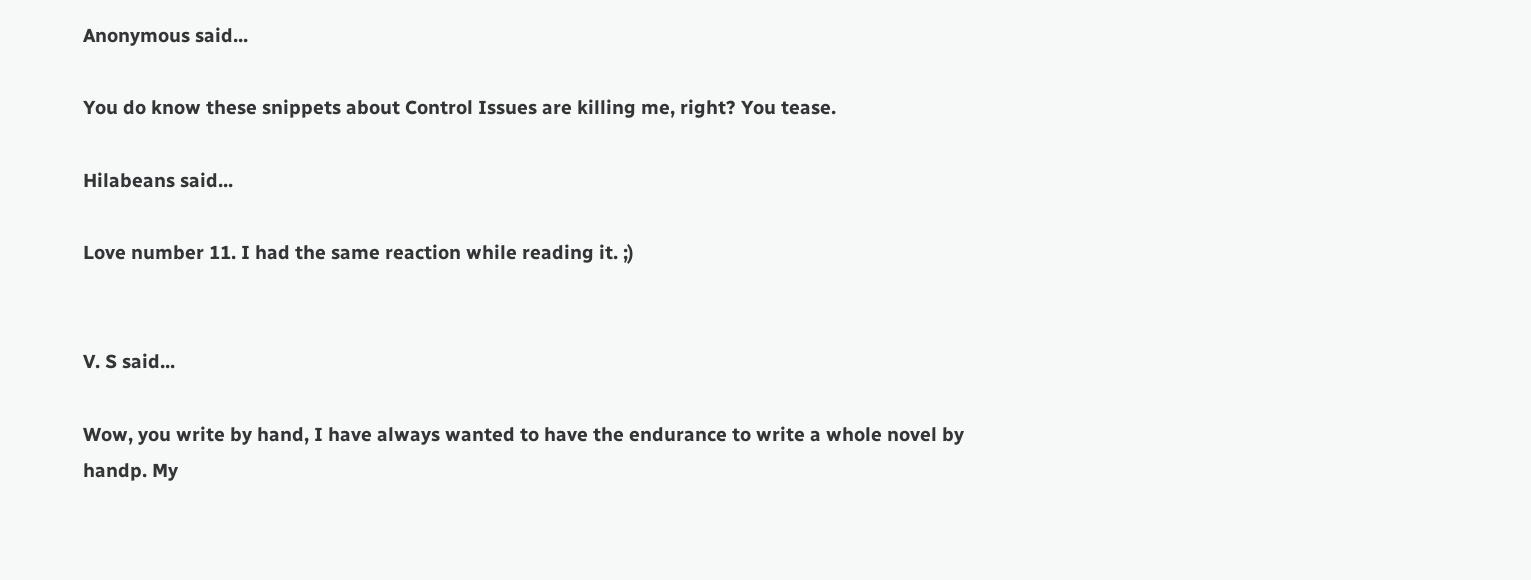Anonymous said...

You do know these snippets about Control Issues are killing me, right? You tease.

Hilabeans said...

Love number 11. I had the same reaction while reading it. ;)


V. S said...

Wow, you write by hand, I have always wanted to have the endurance to write a whole novel by handp. My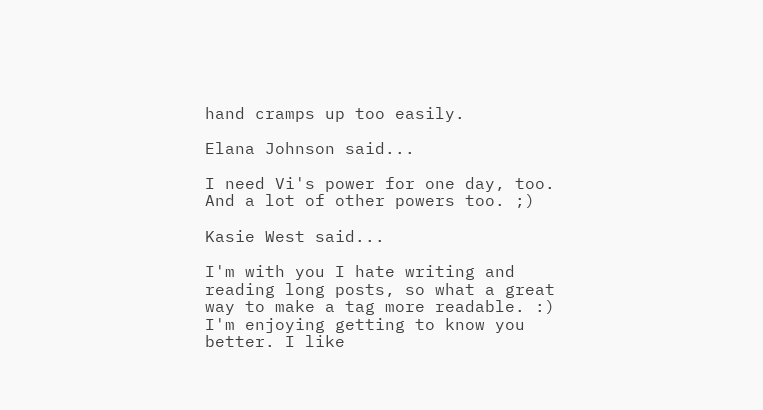hand cramps up too easily.

Elana Johnson said...

I need Vi's power for one day, too. And a lot of other powers too. ;)

Kasie West said...

I'm with you I hate writing and reading long posts, so what a great way to make a tag more readable. :) I'm enjoying getting to know you better. I like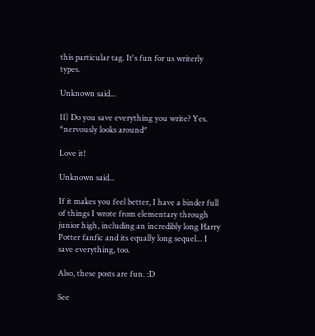this particular tag. It's fun for us writerly types.

Unknown said...

11) Do you save everything you write? Yes. *nervously looks around*

Love it!

Unknown said...

If it makes you feel better, I have a binder full of things I wrote from elementary through junior high, including an incredibly long Harry Potter fanfic and its equally long sequel... I save everything, too.

Also, these posts are fun. :D

See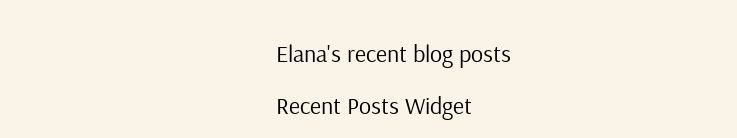Elana's recent blog posts

Recent Posts Widget